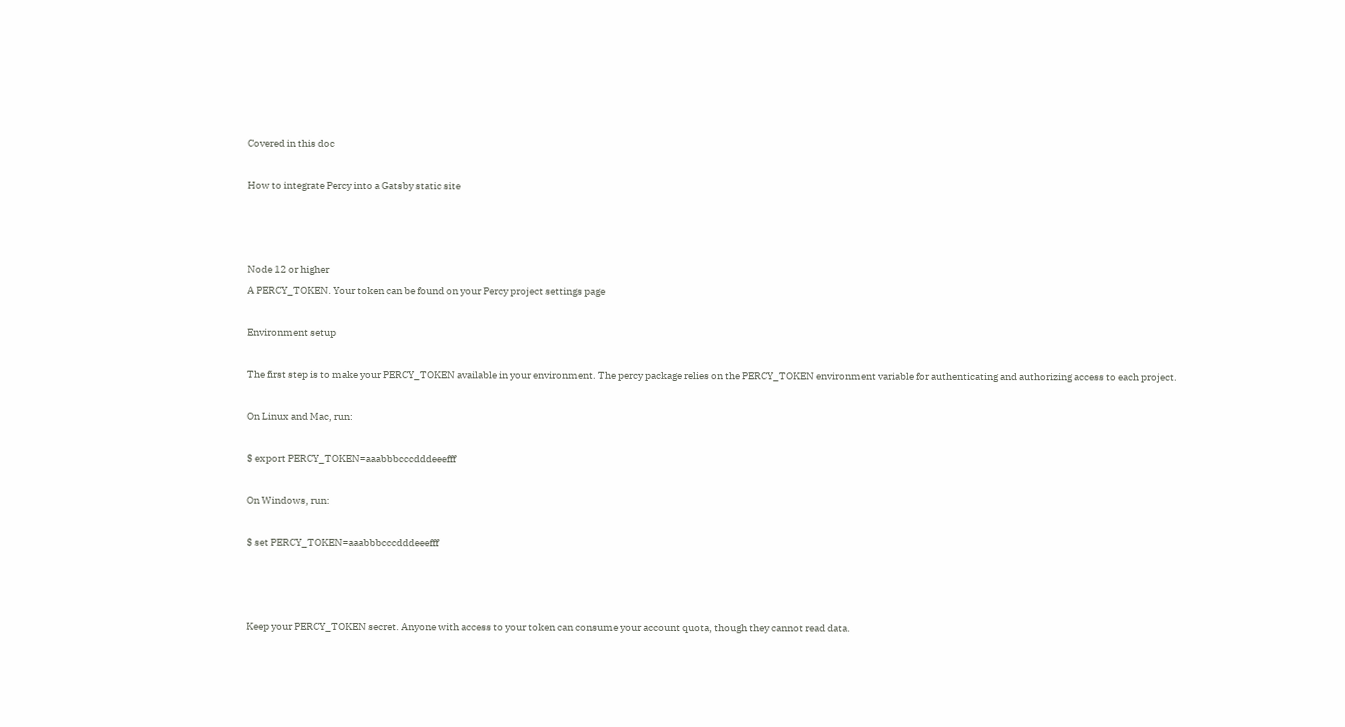Covered in this doc

How to integrate Percy into a Gatsby static site



Node 12 or higher
A PERCY_TOKEN. Your token can be found on your Percy project settings page

Environment setup

The first step is to make your PERCY_TOKEN available in your environment. The percy package relies on the PERCY_TOKEN environment variable for authenticating and authorizing access to each project.

On Linux and Mac, run:

$ export PERCY_TOKEN=aaabbbcccdddeeefff

On Windows, run:

$ set PERCY_TOKEN=aaabbbcccdddeeefff



Keep your PERCY_TOKEN secret. Anyone with access to your token can consume your account quota, though they cannot read data.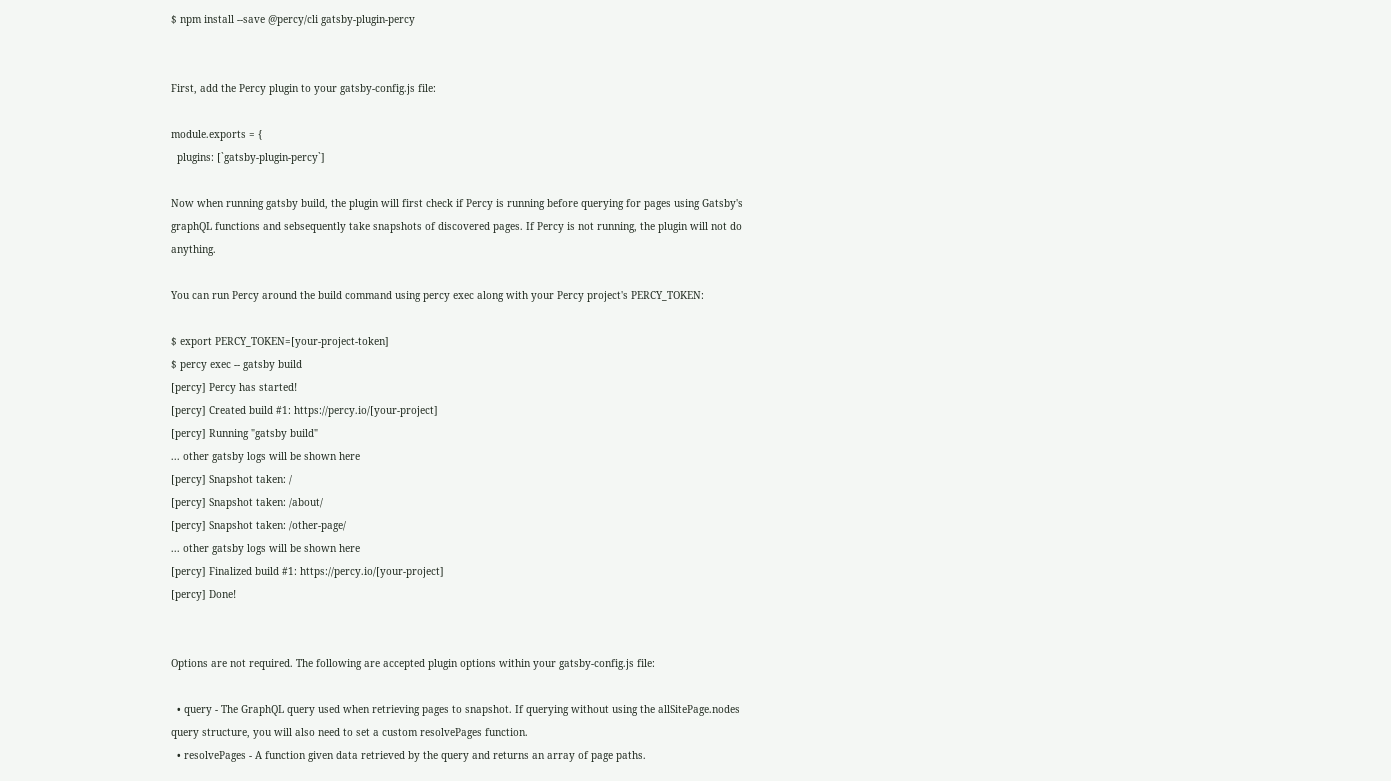$ npm install --save @percy/cli gatsby-plugin-percy


First, add the Percy plugin to your gatsby-config.js file:

module.exports = {
  plugins: [`gatsby-plugin-percy`]

Now when running gatsby build, the plugin will first check if Percy is running before querying for pages using Gatsby's graphQL functions and sebsequently take snapshots of discovered pages. If Percy is not running, the plugin will not do anything.

You can run Percy around the build command using percy exec along with your Percy project's PERCY_TOKEN:

$ export PERCY_TOKEN=[your-project-token]
$ percy exec -- gatsby build
[percy] Percy has started!
[percy] Created build #1: https://percy.io/[your-project]
[percy] Running "gatsby build"
... other gatsby logs will be shown here
[percy] Snapshot taken: /
[percy] Snapshot taken: /about/
[percy] Snapshot taken: /other-page/
... other gatsby logs will be shown here
[percy] Finalized build #1: https://percy.io/[your-project]
[percy] Done!


Options are not required. The following are accepted plugin options within your gatsby-config.js file:

  • query - The GraphQL query used when retrieving pages to snapshot. If querying without using the allSitePage.nodes query structure, you will also need to set a custom resolvePages function.
  • resolvePages - A function given data retrieved by the query and returns an array of page paths.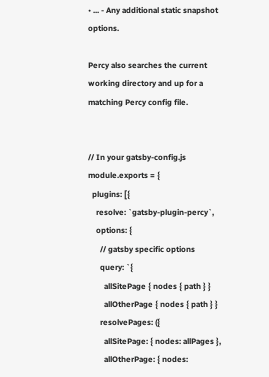• ... - Any additional static snapshot options.

Percy also searches the current working directory and up for a matching Percy config file.


// In your gatsby-config.js
module.exports = {
  plugins: [{
    resolve: `gatsby-plugin-percy`,
    options: {
      // gatsby specific options
      query: `{
        allSitePage { nodes { path } }
        allOtherPage { nodes { path } }
      resolvePages: ({
        allSitePage: { nodes: allPages },
        allOtherPage: { nodes: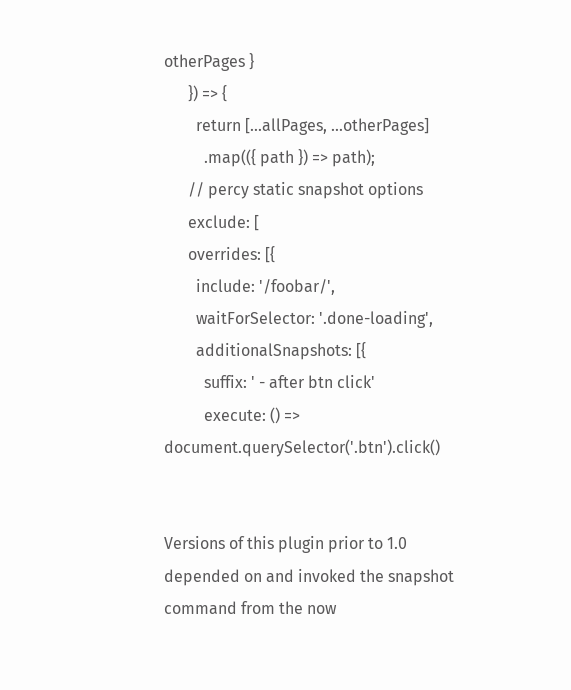otherPages }
      }) => {
        return [...allPages, ...otherPages]
          .map(({ path }) => path);
      // percy static snapshot options
      exclude: [
      overrides: [{
        include: '/foobar/',
        waitForSelector: '.done-loading',
        additionalSnapshots: [{
          suffix: ' - after btn click'
          execute: () => document.querySelector('.btn').click()


Versions of this plugin prior to 1.0 depended on and invoked the snapshot command from the now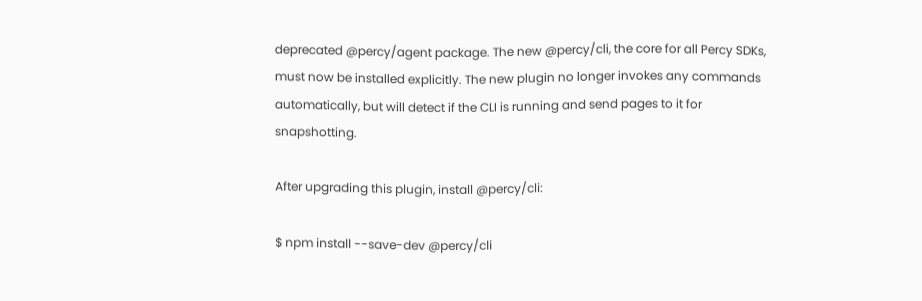deprecated @percy/agent package. The new @percy/cli, the core for all Percy SDKs, must now be installed explicitly. The new plugin no longer invokes any commands automatically, but will detect if the CLI is running and send pages to it for snapshotting.

After upgrading this plugin, install @percy/cli:

$ npm install --save-dev @percy/cli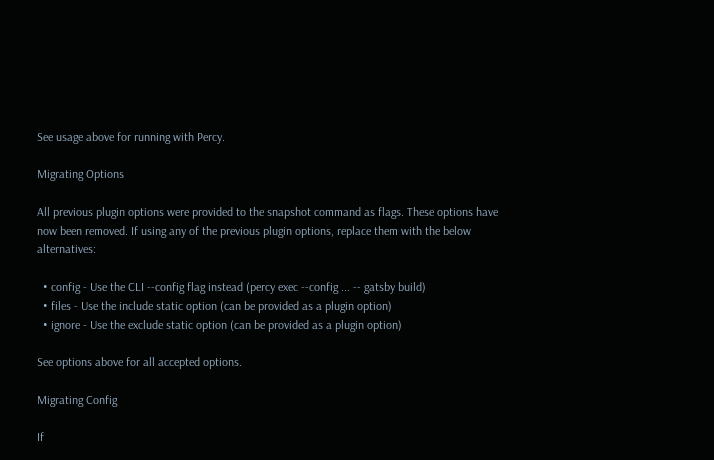See usage above for running with Percy.

Migrating Options

All previous plugin options were provided to the snapshot command as flags. These options have now been removed. If using any of the previous plugin options, replace them with the below alternatives:

  • config - Use the CLI --config flag instead (percy exec --config ... -- gatsby build)
  • files - Use the include static option (can be provided as a plugin option)
  • ignore - Use the exclude static option (can be provided as a plugin option)

See options above for all accepted options.

Migrating Config

If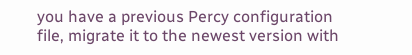you have a previous Percy configuration file, migrate it to the newest version with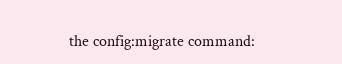the config:migrate command: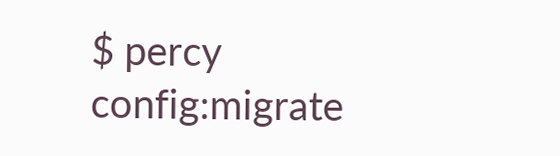$ percy config:migrate